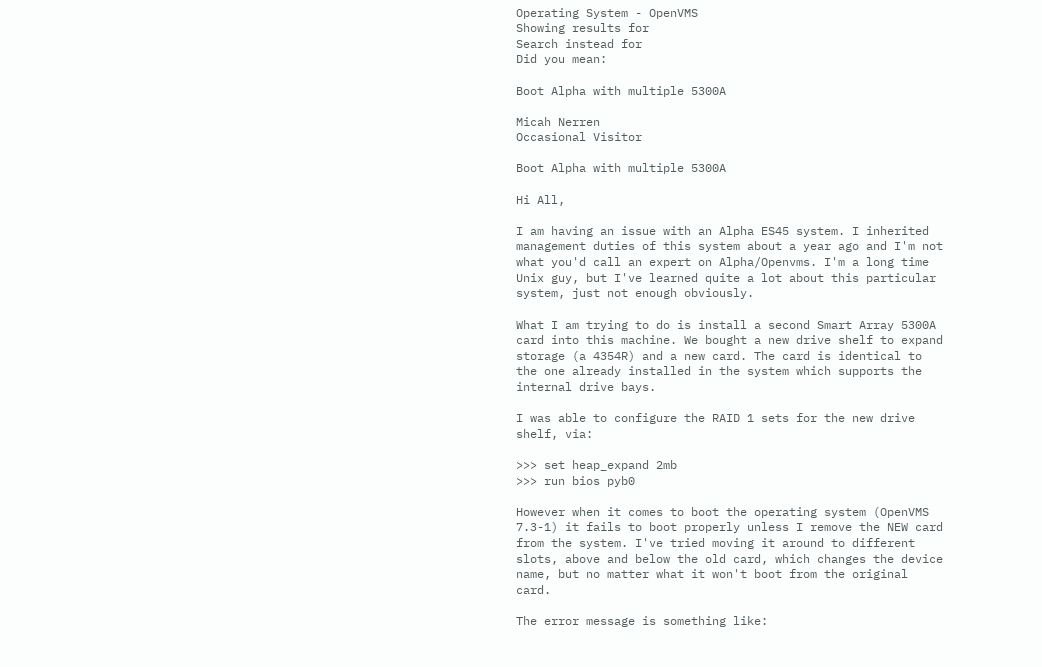Operating System - OpenVMS
Showing results for
Search instead for
Did you mean:

Boot Alpha with multiple 5300A

Micah Nerren
Occasional Visitor

Boot Alpha with multiple 5300A

Hi All,

I am having an issue with an Alpha ES45 system. I inherited management duties of this system about a year ago and I'm not what you'd call an expert on Alpha/Openvms. I'm a long time Unix guy, but I've learned quite a lot about this particular system, just not enough obviously.

What I am trying to do is install a second Smart Array 5300A card into this machine. We bought a new drive shelf to expand storage (a 4354R) and a new card. The card is identical to the one already installed in the system which supports the internal drive bays.

I was able to configure the RAID 1 sets for the new drive shelf, via:

>>> set heap_expand 2mb
>>> run bios pyb0

However when it comes to boot the operating system (OpenVMS 7.3-1) it fails to boot properly unless I remove the NEW card from the system. I've tried moving it around to different slots, above and below the old card, which changes the device name, but no matter what it won't boot from the original card.

The error message is something like: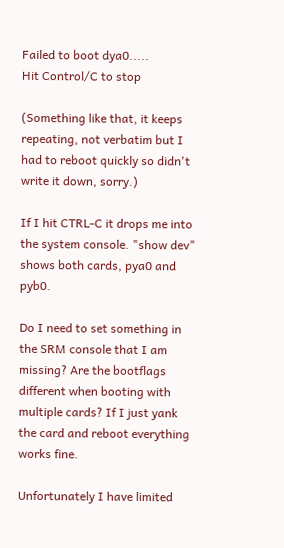Failed to boot dya0.....
Hit Control/C to stop

(Something like that, it keeps repeating, not verbatim but I had to reboot quickly so didn't write it down, sorry.)

If I hit CTRL-C it drops me into the system console. "show dev" shows both cards, pya0 and pyb0.

Do I need to set something in the SRM console that I am missing? Are the bootflags different when booting with multiple cards? If I just yank the card and reboot everything works fine.

Unfortunately I have limited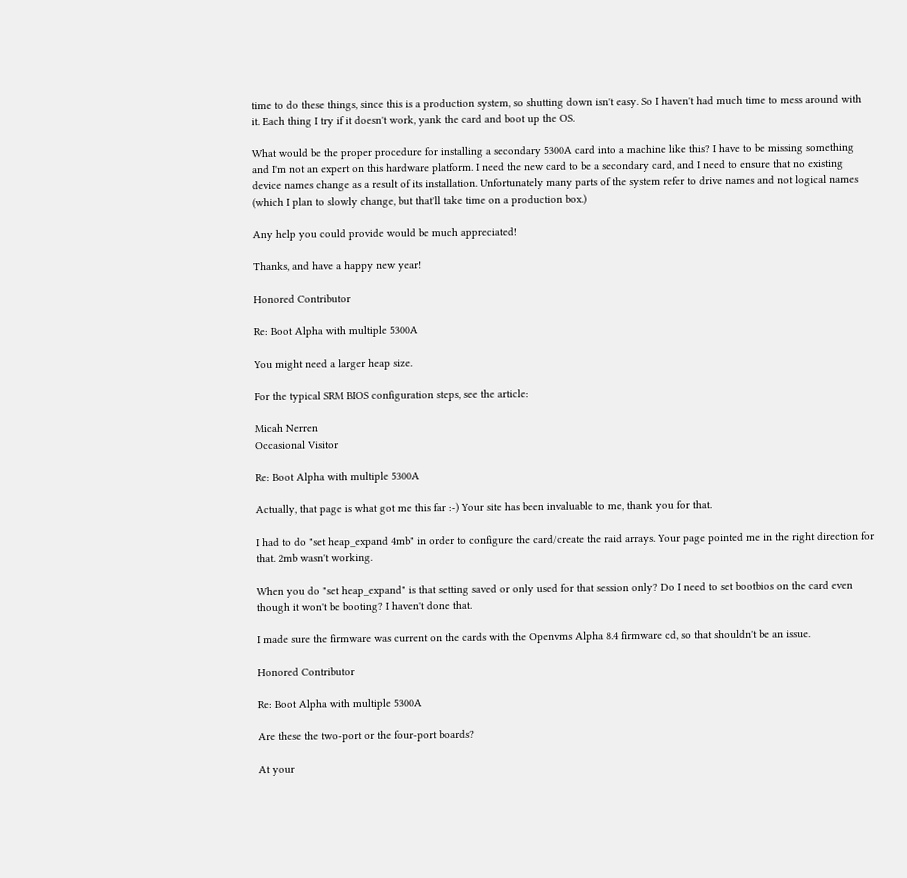time to do these things, since this is a production system, so shutting down isn't easy. So I haven't had much time to mess around with it. Each thing I try if it doesn't work, yank the card and boot up the OS.

What would be the proper procedure for installing a secondary 5300A card into a machine like this? I have to be missing something and I'm not an expert on this hardware platform. I need the new card to be a secondary card, and I need to ensure that no existing device names change as a result of its installation. Unfortunately many parts of the system refer to drive names and not logical names (which I plan to slowly change, but that'll take time on a production box.)

Any help you could provide would be much appreciated!

Thanks, and have a happy new year!

Honored Contributor

Re: Boot Alpha with multiple 5300A

You might need a larger heap size.

For the typical SRM BIOS configuration steps, see the article:

Micah Nerren
Occasional Visitor

Re: Boot Alpha with multiple 5300A

Actually, that page is what got me this far :-) Your site has been invaluable to me, thank you for that.

I had to do "set heap_expand 4mb" in order to configure the card/create the raid arrays. Your page pointed me in the right direction for that. 2mb wasn't working.

When you do "set heap_expand" is that setting saved or only used for that session only? Do I need to set bootbios on the card even though it won't be booting? I haven't done that.

I made sure the firmware was current on the cards with the Openvms Alpha 8.4 firmware cd, so that shouldn't be an issue.

Honored Contributor

Re: Boot Alpha with multiple 5300A

Are these the two-port or the four-port boards?

At your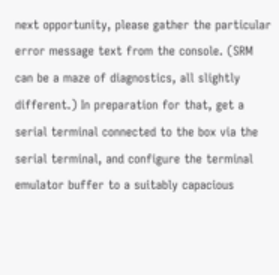next opportunity, please gather the particular error message text from the console. (SRM can be a maze of diagnostics, all slightly different.) In preparation for that, get a serial terminal connected to the box via the serial terminal, and configure the terminal emulator buffer to a suitably capacious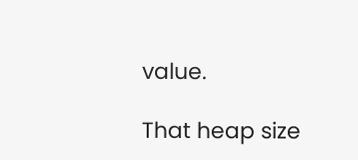value.

That heap size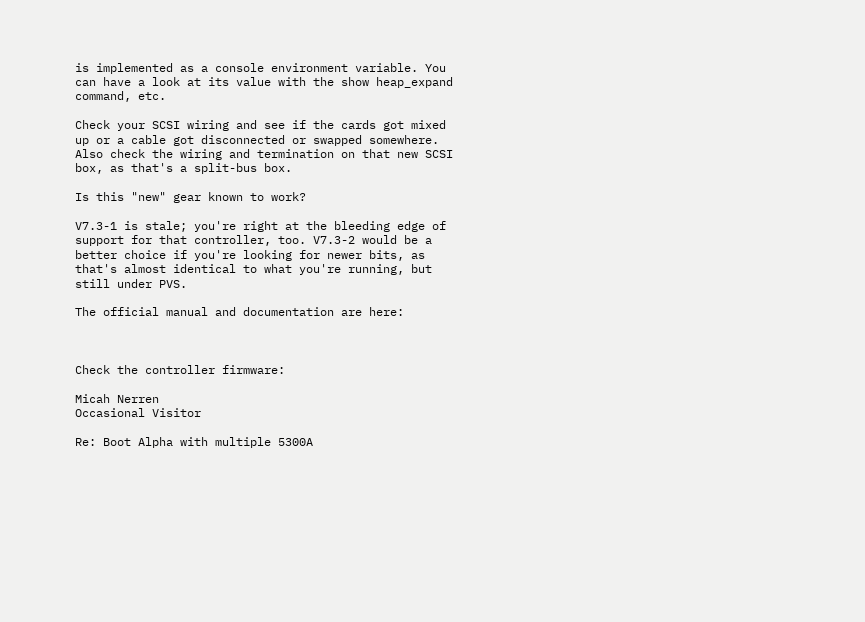is implemented as a console environment variable. You can have a look at its value with the show heap_expand command, etc.

Check your SCSI wiring and see if the cards got mixed up or a cable got disconnected or swapped somewhere. Also check the wiring and termination on that new SCSI box, as that's a split-bus box.

Is this "new" gear known to work?

V7.3-1 is stale; you're right at the bleeding edge of support for that controller, too. V7.3-2 would be a better choice if you're looking for newer bits, as that's almost identical to what you're running, but still under PVS.

The official manual and documentation are here:



Check the controller firmware:

Micah Nerren
Occasional Visitor

Re: Boot Alpha with multiple 5300A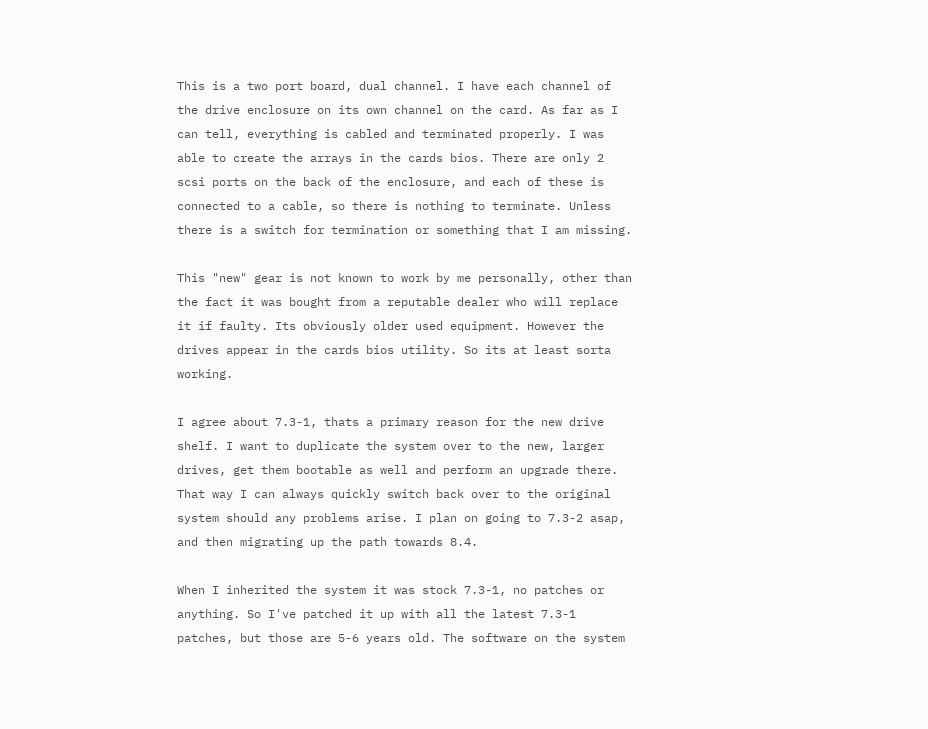This is a two port board, dual channel. I have each channel of the drive enclosure on its own channel on the card. As far as I can tell, everything is cabled and terminated properly. I was able to create the arrays in the cards bios. There are only 2 scsi ports on the back of the enclosure, and each of these is connected to a cable, so there is nothing to terminate. Unless there is a switch for termination or something that I am missing.

This "new" gear is not known to work by me personally, other than the fact it was bought from a reputable dealer who will replace it if faulty. Its obviously older used equipment. However the drives appear in the cards bios utility. So its at least sorta working.

I agree about 7.3-1, thats a primary reason for the new drive shelf. I want to duplicate the system over to the new, larger drives, get them bootable as well and perform an upgrade there. That way I can always quickly switch back over to the original system should any problems arise. I plan on going to 7.3-2 asap, and then migrating up the path towards 8.4.

When I inherited the system it was stock 7.3-1, no patches or anything. So I've patched it up with all the latest 7.3-1 patches, but those are 5-6 years old. The software on the system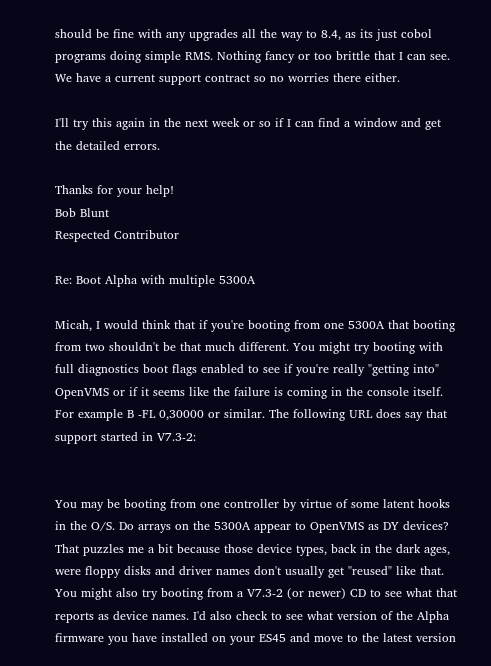should be fine with any upgrades all the way to 8.4, as its just cobol programs doing simple RMS. Nothing fancy or too brittle that I can see. We have a current support contract so no worries there either.

I'll try this again in the next week or so if I can find a window and get the detailed errors.

Thanks for your help!
Bob Blunt
Respected Contributor

Re: Boot Alpha with multiple 5300A

Micah, I would think that if you're booting from one 5300A that booting from two shouldn't be that much different. You might try booting with full diagnostics boot flags enabled to see if you're really "getting into" OpenVMS or if it seems like the failure is coming in the console itself. For example B -FL 0,30000 or similar. The following URL does say that support started in V7.3-2:


You may be booting from one controller by virtue of some latent hooks in the O/S. Do arrays on the 5300A appear to OpenVMS as DY devices? That puzzles me a bit because those device types, back in the dark ages, were floppy disks and driver names don't usually get "reused" like that. You might also try booting from a V7.3-2 (or newer) CD to see what that reports as device names. I'd also check to see what version of the Alpha firmware you have installed on your ES45 and move to the latest version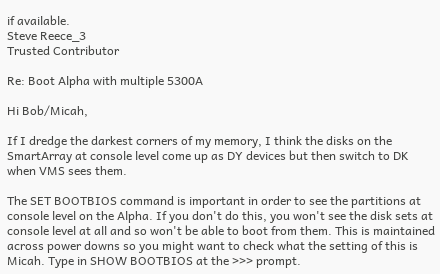if available.
Steve Reece_3
Trusted Contributor

Re: Boot Alpha with multiple 5300A

Hi Bob/Micah,

If I dredge the darkest corners of my memory, I think the disks on the SmartArray at console level come up as DY devices but then switch to DK when VMS sees them.

The SET BOOTBIOS command is important in order to see the partitions at console level on the Alpha. If you don't do this, you won't see the disk sets at console level at all and so won't be able to boot from them. This is maintained across power downs so you might want to check what the setting of this is Micah. Type in SHOW BOOTBIOS at the >>> prompt.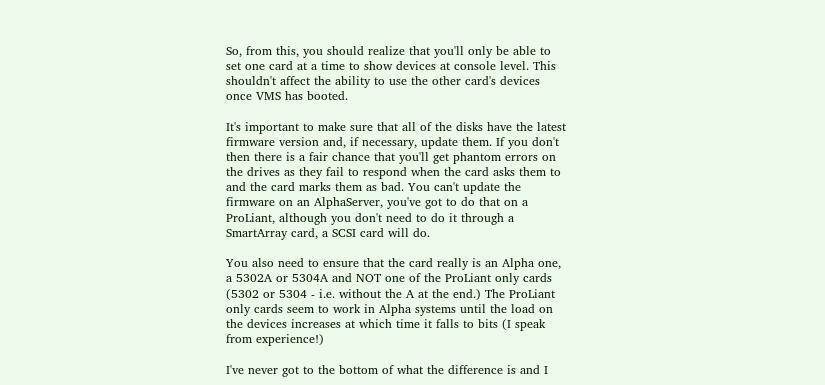So, from this, you should realize that you'll only be able to set one card at a time to show devices at console level. This shouldn't affect the ability to use the other card's devices once VMS has booted.

It's important to make sure that all of the disks have the latest firmware version and, if necessary, update them. If you don't then there is a fair chance that you'll get phantom errors on the drives as they fail to respond when the card asks them to and the card marks them as bad. You can't update the firmware on an AlphaServer, you've got to do that on a ProLiant, although you don't need to do it through a SmartArray card, a SCSI card will do.

You also need to ensure that the card really is an Alpha one, a 5302A or 5304A and NOT one of the ProLiant only cards (5302 or 5304 - i.e. without the A at the end.) The ProLiant only cards seem to work in Alpha systems until the load on the devices increases at which time it falls to bits (I speak from experience!)

I've never got to the bottom of what the difference is and I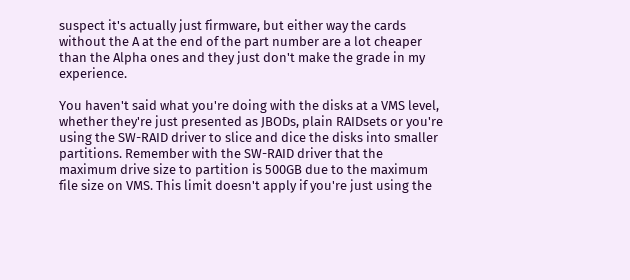suspect it's actually just firmware, but either way the cards without the A at the end of the part number are a lot cheaper than the Alpha ones and they just don't make the grade in my experience.

You haven't said what you're doing with the disks at a VMS level, whether they're just presented as JBODs, plain RAIDsets or you're using the SW-RAID driver to slice and dice the disks into smaller partitions. Remember with the SW-RAID driver that the maximum drive size to partition is 500GB due to the maximum file size on VMS. This limit doesn't apply if you're just using the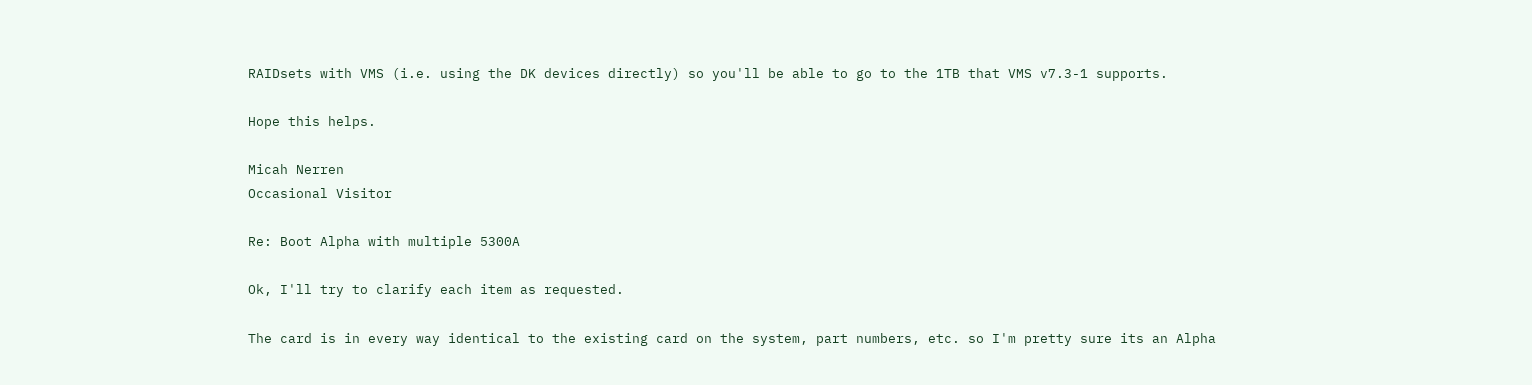RAIDsets with VMS (i.e. using the DK devices directly) so you'll be able to go to the 1TB that VMS v7.3-1 supports.

Hope this helps.

Micah Nerren
Occasional Visitor

Re: Boot Alpha with multiple 5300A

Ok, I'll try to clarify each item as requested.

The card is in every way identical to the existing card on the system, part numbers, etc. so I'm pretty sure its an Alpha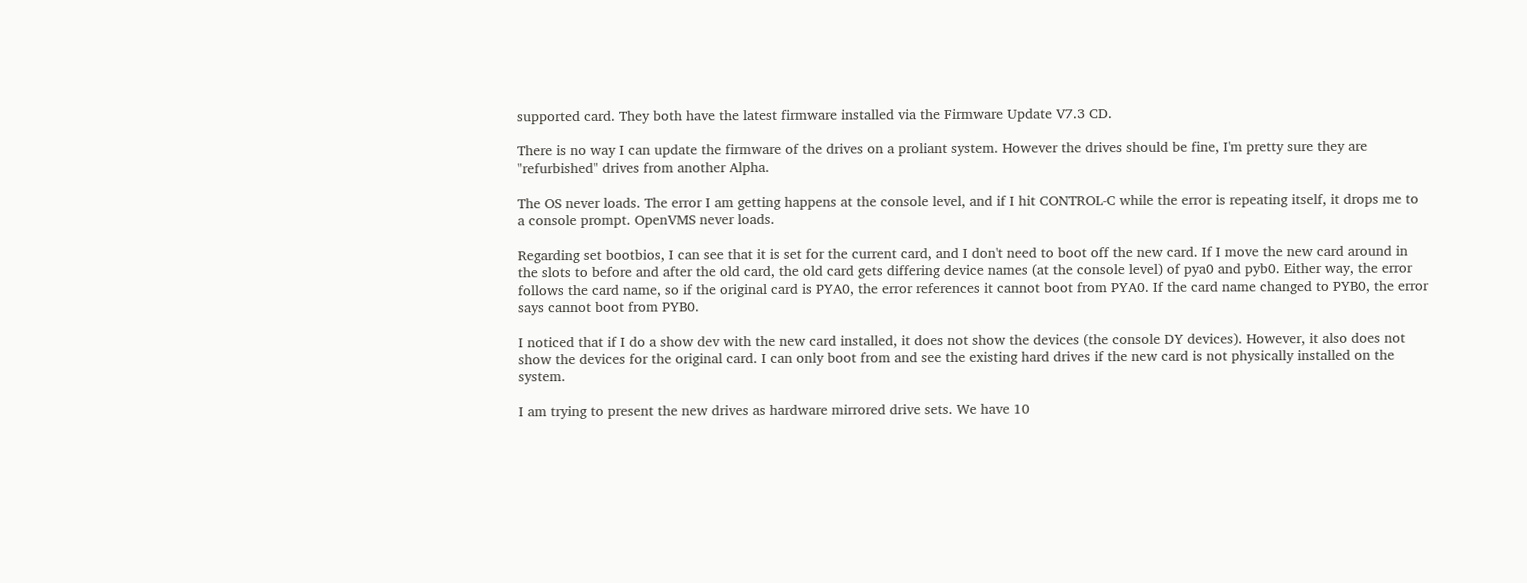supported card. They both have the latest firmware installed via the Firmware Update V7.3 CD.

There is no way I can update the firmware of the drives on a proliant system. However the drives should be fine, I'm pretty sure they are "refurbished" drives from another Alpha.

The OS never loads. The error I am getting happens at the console level, and if I hit CONTROL-C while the error is repeating itself, it drops me to a console prompt. OpenVMS never loads.

Regarding set bootbios, I can see that it is set for the current card, and I don't need to boot off the new card. If I move the new card around in the slots to before and after the old card, the old card gets differing device names (at the console level) of pya0 and pyb0. Either way, the error follows the card name, so if the original card is PYA0, the error references it cannot boot from PYA0. If the card name changed to PYB0, the error says cannot boot from PYB0.

I noticed that if I do a show dev with the new card installed, it does not show the devices (the console DY devices). However, it also does not show the devices for the original card. I can only boot from and see the existing hard drives if the new card is not physically installed on the system.

I am trying to present the new drives as hardware mirrored drive sets. We have 10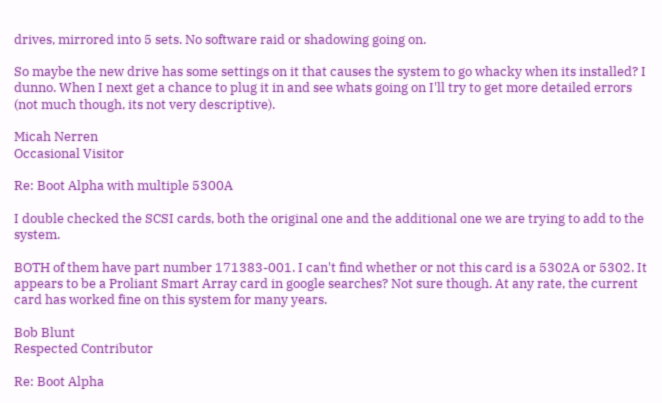drives, mirrored into 5 sets. No software raid or shadowing going on.

So maybe the new drive has some settings on it that causes the system to go whacky when its installed? I dunno. When I next get a chance to plug it in and see whats going on I'll try to get more detailed errors (not much though, its not very descriptive).

Micah Nerren
Occasional Visitor

Re: Boot Alpha with multiple 5300A

I double checked the SCSI cards, both the original one and the additional one we are trying to add to the system.

BOTH of them have part number 171383-001. I can't find whether or not this card is a 5302A or 5302. It appears to be a Proliant Smart Array card in google searches? Not sure though. At any rate, the current card has worked fine on this system for many years.

Bob Blunt
Respected Contributor

Re: Boot Alpha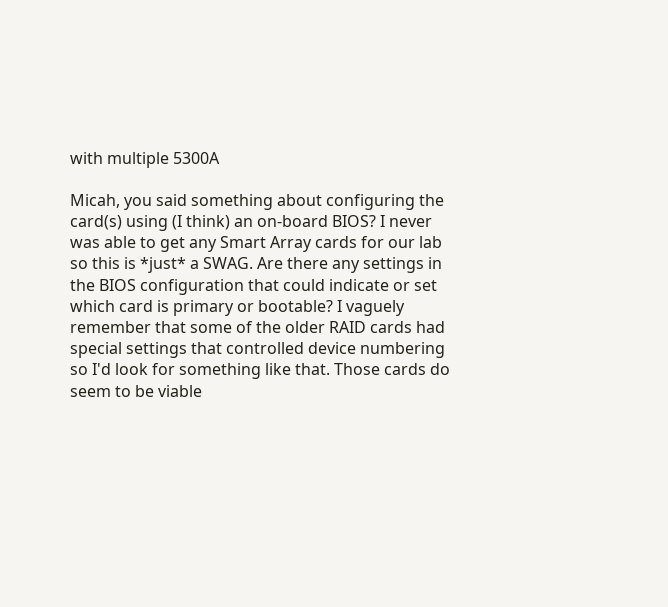with multiple 5300A

Micah, you said something about configuring the card(s) using (I think) an on-board BIOS? I never was able to get any Smart Array cards for our lab so this is *just* a SWAG. Are there any settings in the BIOS configuration that could indicate or set which card is primary or bootable? I vaguely remember that some of the older RAID cards had special settings that controlled device numbering so I'd look for something like that. Those cards do seem to be viable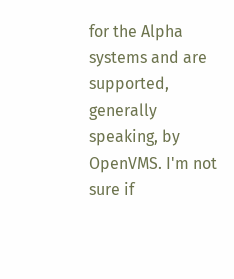for the Alpha systems and are supported, generally speaking, by OpenVMS. I'm not sure if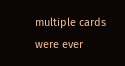multiple cards were ever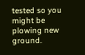tested so you might be plowing new ground.